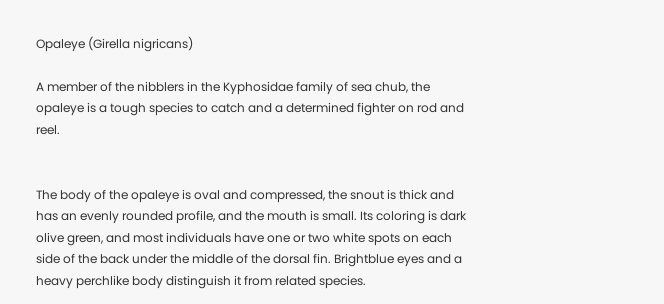Opaleye (Girella nigricans)

A member of the nibblers in the Kyphosidae family of sea chub, the opaleye is a tough species to catch and a determined fighter on rod and reel.


The body of the opaleye is oval and compressed, the snout is thick and has an evenly rounded profile, and the mouth is small. Its coloring is dark olive green, and most individuals have one or two white spots on each side of the back under the middle of the dorsal fin. Brightblue eyes and a heavy perchlike body distinguish it from related species.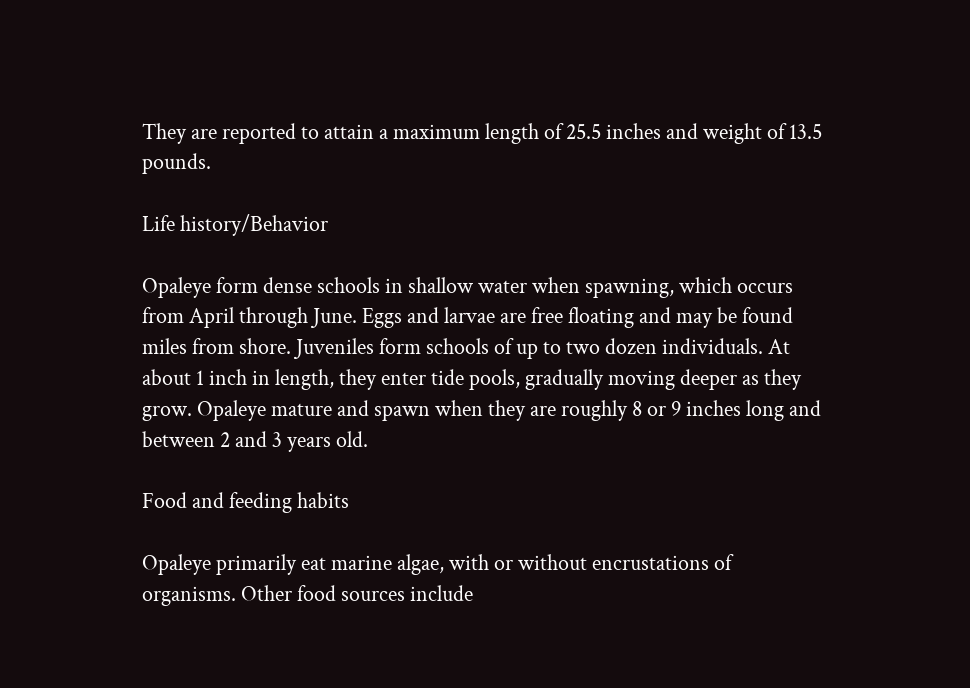They are reported to attain a maximum length of 25.5 inches and weight of 13.5 pounds.

Life history/Behavior

Opaleye form dense schools in shallow water when spawning, which occurs from April through June. Eggs and larvae are free floating and may be found miles from shore. Juveniles form schools of up to two dozen individuals. At about 1 inch in length, they enter tide pools, gradually moving deeper as they grow. Opaleye mature and spawn when they are roughly 8 or 9 inches long and between 2 and 3 years old.

Food and feeding habits

Opaleye primarily eat marine algae, with or without encrustations of organisms. Other food sources include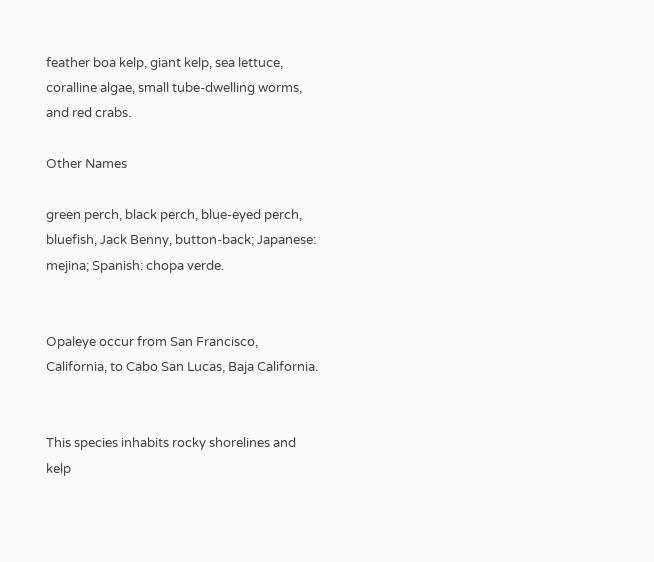feather boa kelp, giant kelp, sea lettuce, coralline algae, small tube-dwelling worms, and red crabs.

Other Names

green perch, black perch, blue-eyed perch, bluefish, Jack Benny, button-back; Japanese: mejina; Spanish: chopa verde.


Opaleye occur from San Francisco, California, to Cabo San Lucas, Baja California.


This species inhabits rocky shorelines and kelp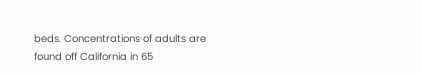beds. Concentrations of adults are found off California in 65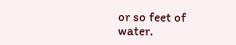or so feet of water.